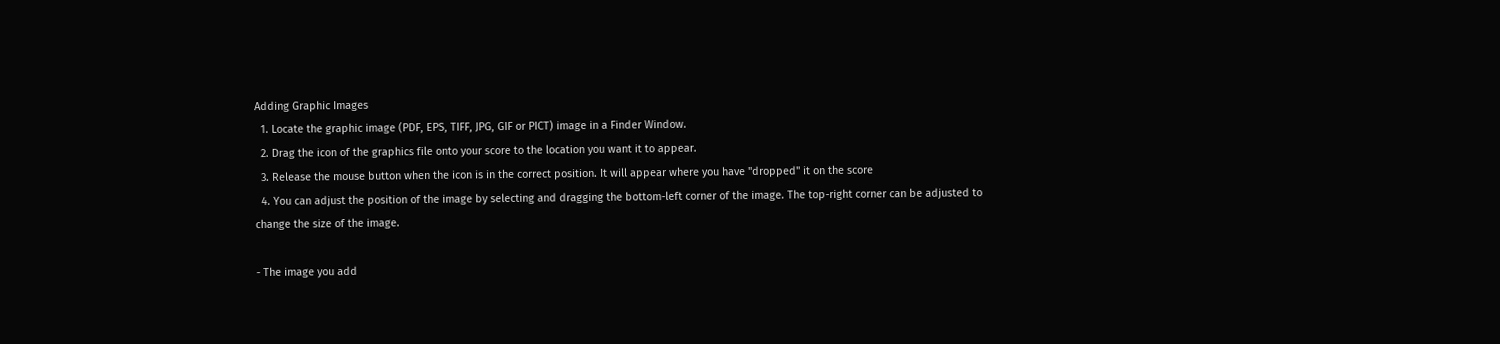Adding Graphic Images
  1. Locate the graphic image (PDF, EPS, TIFF, JPG, GIF or PICT) image in a Finder Window.
  2. Drag the icon of the graphics file onto your score to the location you want it to appear.
  3. Release the mouse button when the icon is in the correct position. It will appear where you have "dropped" it on the score
  4. You can adjust the position of the image by selecting and dragging the bottom-left corner of the image. The top-right corner can be adjusted to change the size of the image.

- The image you add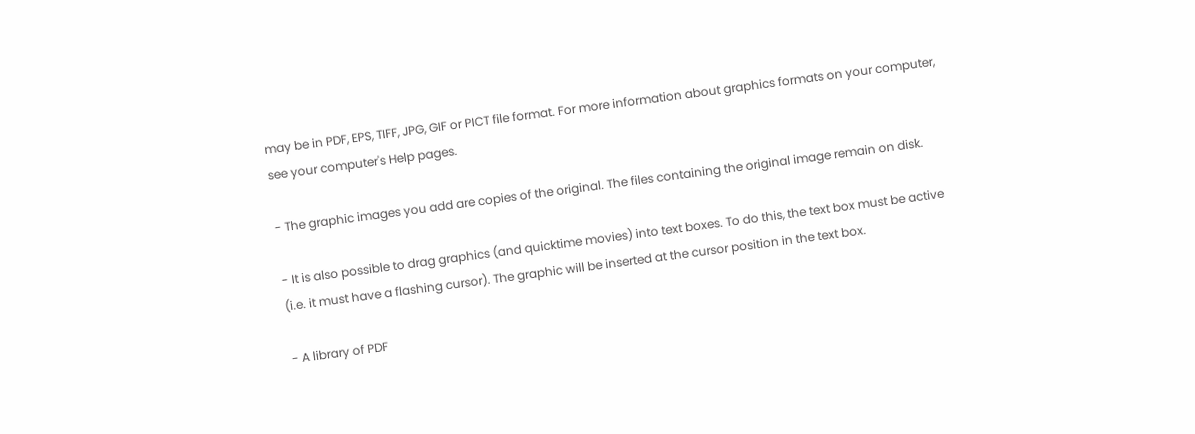may be in PDF, EPS, TIFF, JPG, GIF or PICT file format. For more information about graphics formats on your computer, see your computer's Help pages.

- The graphic images you add are copies of the original. The files containing the original image remain on disk.

- It is also possible to drag graphics (and quicktime movies) into text boxes. To do this, the text box must be active (i.e. it must have a flashing cursor). The graphic will be inserted at the cursor position in the text box.

- A library of PDF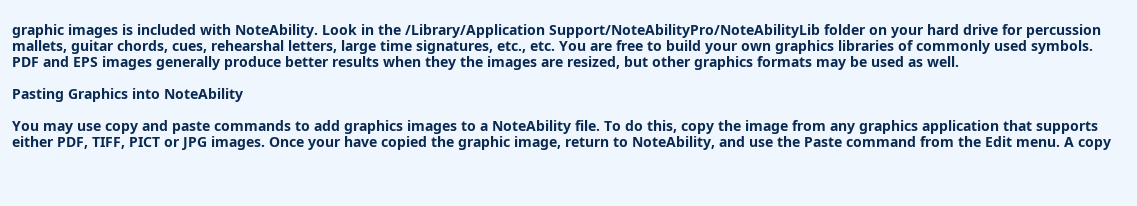graphic images is included with NoteAbility. Look in the /Library/Application Support/NoteAbilityPro/NoteAbilityLib folder on your hard drive for percussion mallets, guitar chords, cues, rehearshal letters, large time signatures, etc., etc. You are free to build your own graphics libraries of commonly used symbols. PDF and EPS images generally produce better results when they the images are resized, but other graphics formats may be used as well.

Pasting Graphics into NoteAbility

You may use copy and paste commands to add graphics images to a NoteAbility file. To do this, copy the image from any graphics application that supports either PDF, TIFF, PICT or JPG images. Once your have copied the graphic image, return to NoteAbility, and use the Paste command from the Edit menu. A copy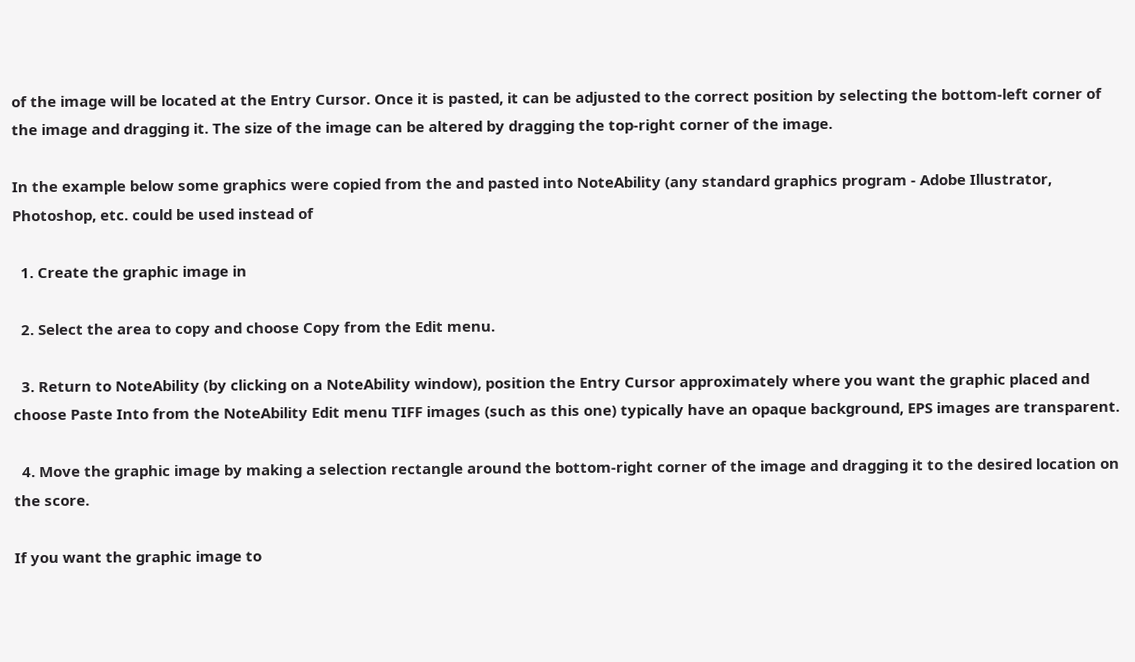of the image will be located at the Entry Cursor. Once it is pasted, it can be adjusted to the correct position by selecting the bottom-left corner of the image and dragging it. The size of the image can be altered by dragging the top-right corner of the image.

In the example below some graphics were copied from the and pasted into NoteAbility (any standard graphics program - Adobe Illustrator, Photoshop, etc. could be used instead of

  1. Create the graphic image in

  2. Select the area to copy and choose Copy from the Edit menu.

  3. Return to NoteAbility (by clicking on a NoteAbility window), position the Entry Cursor approximately where you want the graphic placed and choose Paste Into from the NoteAbility Edit menu TIFF images (such as this one) typically have an opaque background, EPS images are transparent.

  4. Move the graphic image by making a selection rectangle around the bottom-right corner of the image and dragging it to the desired location on the score.

If you want the graphic image to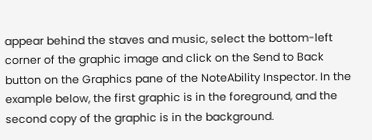appear behind the staves and music, select the bottom-left corner of the graphic image and click on the Send to Back button on the Graphics pane of the NoteAbility Inspector. In the example below, the first graphic is in the foreground, and the second copy of the graphic is in the background.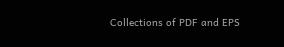Collections of PDF and EPS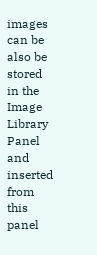images can be also be stored in the Image Library Panel and inserted from this panel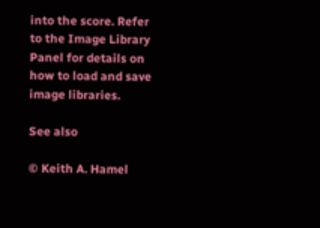into the score. Refer to the Image Library Panel for details on how to load and save image libraries.

See also

© Keith A. Hamel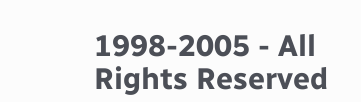1998-2005 - All Rights Reserved